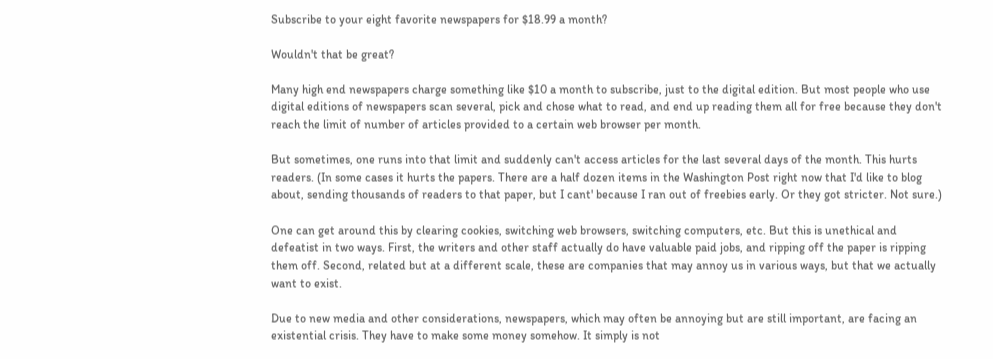Subscribe to your eight favorite newspapers for $18.99 a month?

Wouldn't that be great?

Many high end newspapers charge something like $10 a month to subscribe, just to the digital edition. But most people who use digital editions of newspapers scan several, pick and chose what to read, and end up reading them all for free because they don't reach the limit of number of articles provided to a certain web browser per month.

But sometimes, one runs into that limit and suddenly can't access articles for the last several days of the month. This hurts readers. (In some cases it hurts the papers. There are a half dozen items in the Washington Post right now that I'd like to blog about, sending thousands of readers to that paper, but I cant' because I ran out of freebies early. Or they got stricter. Not sure.)

One can get around this by clearing cookies, switching web browsers, switching computers, etc. But this is unethical and defeatist in two ways. First, the writers and other staff actually do have valuable paid jobs, and ripping off the paper is ripping them off. Second, related but at a different scale, these are companies that may annoy us in various ways, but that we actually want to exist.

Due to new media and other considerations, newspapers, which may often be annoying but are still important, are facing an existential crisis. They have to make some money somehow. It simply is not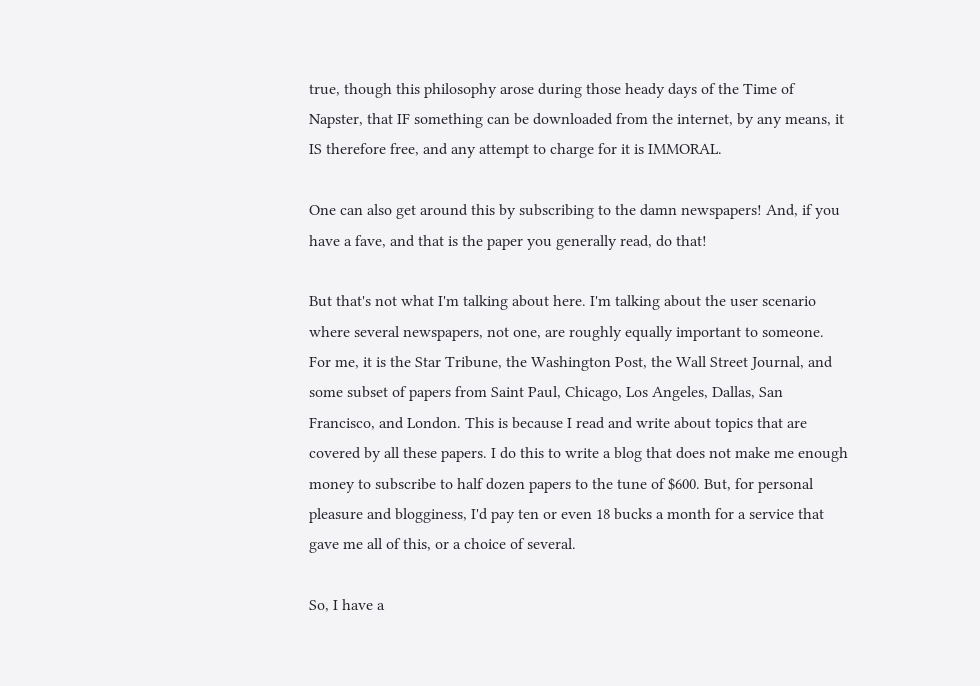true, though this philosophy arose during those heady days of the Time of Napster, that IF something can be downloaded from the internet, by any means, it IS therefore free, and any attempt to charge for it is IMMORAL.

One can also get around this by subscribing to the damn newspapers! And, if you have a fave, and that is the paper you generally read, do that!

But that's not what I'm talking about here. I'm talking about the user scenario where several newspapers, not one, are roughly equally important to someone. For me, it is the Star Tribune, the Washington Post, the Wall Street Journal, and some subset of papers from Saint Paul, Chicago, Los Angeles, Dallas, San Francisco, and London. This is because I read and write about topics that are covered by all these papers. I do this to write a blog that does not make me enough money to subscribe to half dozen papers to the tune of $600. But, for personal pleasure and blogginess, I'd pay ten or even 18 bucks a month for a service that gave me all of this, or a choice of several.

So, I have a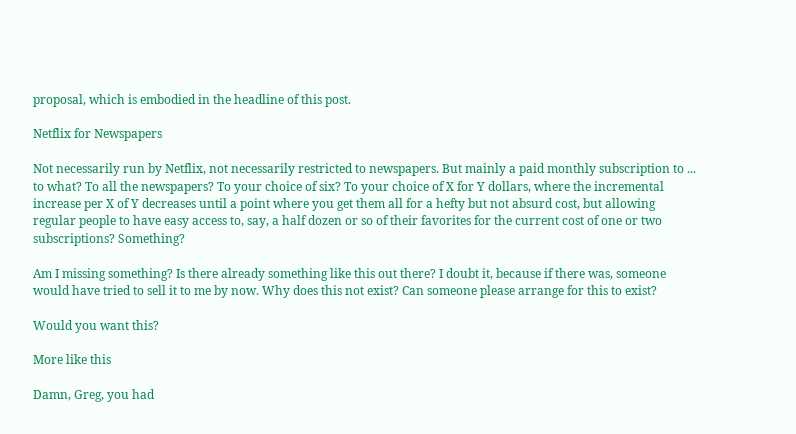proposal, which is embodied in the headline of this post.

Netflix for Newspapers

Not necessarily run by Netflix, not necessarily restricted to newspapers. But mainly a paid monthly subscription to ... to what? To all the newspapers? To your choice of six? To your choice of X for Y dollars, where the incremental increase per X of Y decreases until a point where you get them all for a hefty but not absurd cost, but allowing regular people to have easy access to, say, a half dozen or so of their favorites for the current cost of one or two subscriptions? Something?

Am I missing something? Is there already something like this out there? I doubt it, because if there was, someone would have tried to sell it to me by now. Why does this not exist? Can someone please arrange for this to exist?

Would you want this?

More like this

Damn, Greg, you had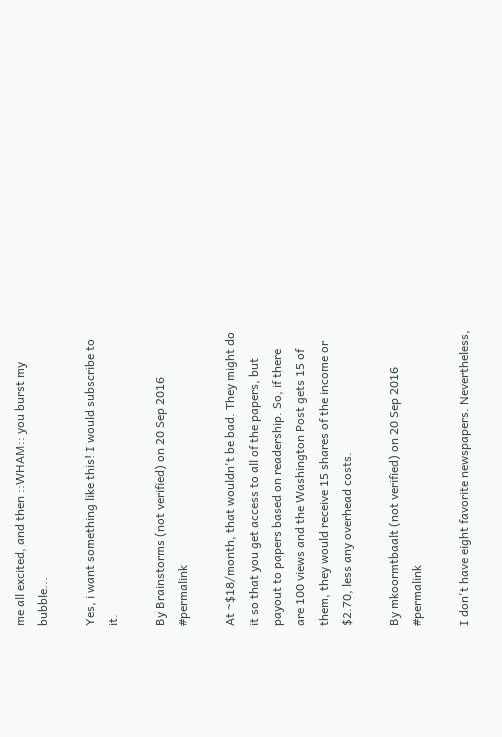me all excited, and then ::WHAM:: you burst my bubble...

Yes, i want something like this! I would subscribe to it.

By Brainstorms (not verified) on 20 Sep 2016 #permalink

At ~$18/month, that wouldn't be bad. They might do it so that you get access to all of the papers, but payout to papers based on readership. So, if there are 100 views and the Washington Post gets 15 of them, they would receive 15 shares of the income or $2.70, less any overhead costs.

By mkoormtbaalt (not verified) on 20 Sep 2016 #permalink

I don't have eight favorite newspapers. Nevertheless,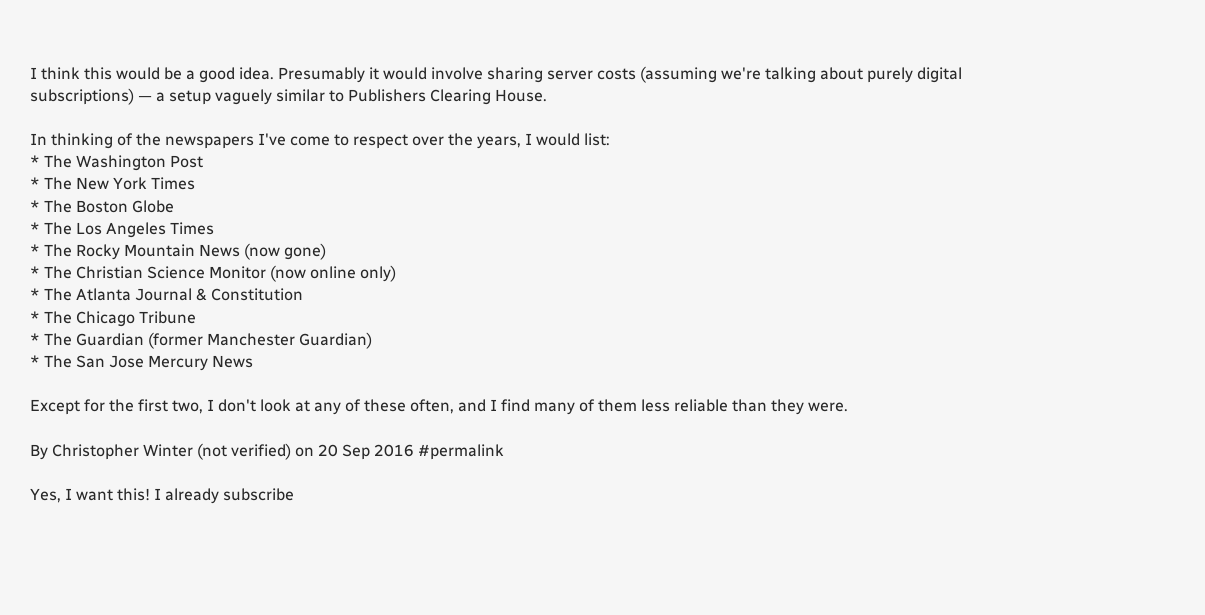I think this would be a good idea. Presumably it would involve sharing server costs (assuming we're talking about purely digital subscriptions) — a setup vaguely similar to Publishers Clearing House.

In thinking of the newspapers I've come to respect over the years, I would list:
* The Washington Post
* The New York Times
* The Boston Globe
* The Los Angeles Times
* The Rocky Mountain News (now gone)
* The Christian Science Monitor (now online only)
* The Atlanta Journal & Constitution
* The Chicago Tribune
* The Guardian (former Manchester Guardian)
* The San Jose Mercury News

Except for the first two, I don't look at any of these often, and I find many of them less reliable than they were.

By Christopher Winter (not verified) on 20 Sep 2016 #permalink

Yes, I want this! I already subscribe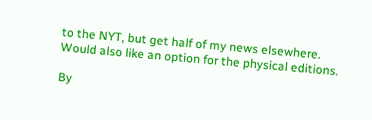to the NYT, but get half of my news elsewhere. Would also like an option for the physical editions.

By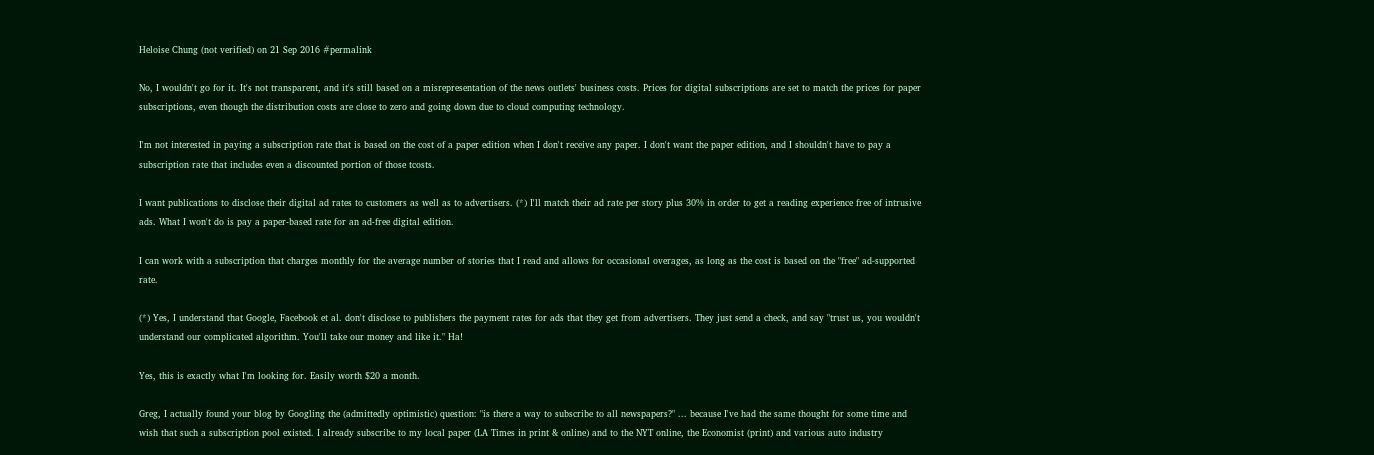Heloise Chung (not verified) on 21 Sep 2016 #permalink

No, I wouldn't go for it. It's not transparent, and it's still based on a misrepresentation of the news outlets' business costs. Prices for digital subscriptions are set to match the prices for paper subscriptions, even though the distribution costs are close to zero and going down due to cloud computing technology.

I'm not interested in paying a subscription rate that is based on the cost of a paper edition when I don't receive any paper. I don't want the paper edition, and I shouldn't have to pay a subscription rate that includes even a discounted portion of those tcosts.

I want publications to disclose their digital ad rates to customers as well as to advertisers. (*) I'll match their ad rate per story plus 30% in order to get a reading experience free of intrusive ads. What I won't do is pay a paper-based rate for an ad-free digital edition.

I can work with a subscription that charges monthly for the average number of stories that I read and allows for occasional overages, as long as the cost is based on the "free" ad-supported rate.

(*) Yes, I understand that Google, Facebook et al. don't disclose to publishers the payment rates for ads that they get from advertisers. They just send a check, and say "trust us, you wouldn't understand our complicated algorithm. You'll take our money and like it." Ha!

Yes, this is exactly what I'm looking for. Easily worth $20 a month.

Greg, I actually found your blog by Googling the (admittedly optimistic) question: "is there a way to subscribe to all newspapers?" ... because I've had the same thought for some time and wish that such a subscription pool existed. I already subscribe to my local paper (LA Times in print & online) and to the NYT online, the Economist (print) and various auto industry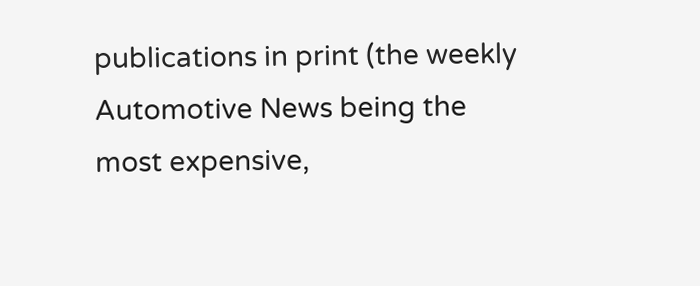publications in print (the weekly Automotive News being the most expensive,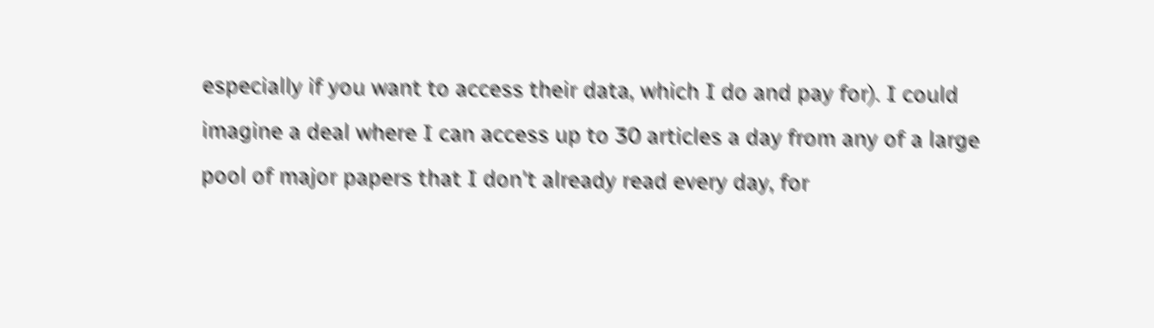especially if you want to access their data, which I do and pay for). I could imagine a deal where I can access up to 30 articles a day from any of a large pool of major papers that I don't already read every day, for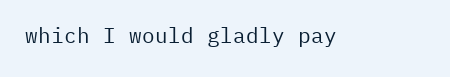which I would gladly pay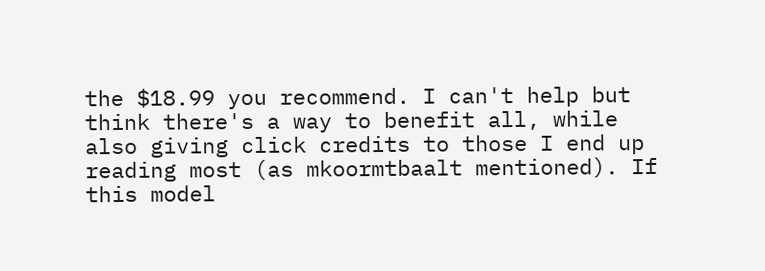the $18.99 you recommend. I can't help but think there's a way to benefit all, while also giving click credits to those I end up reading most (as mkoormtbaalt mentioned). If this model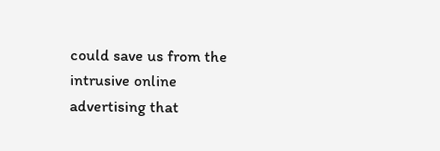could save us from the intrusive online advertising that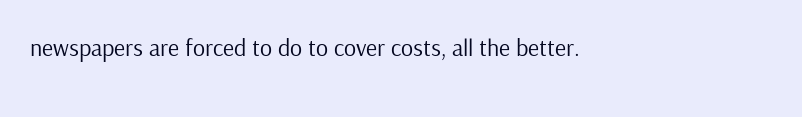newspapers are forced to do to cover costs, all the better.